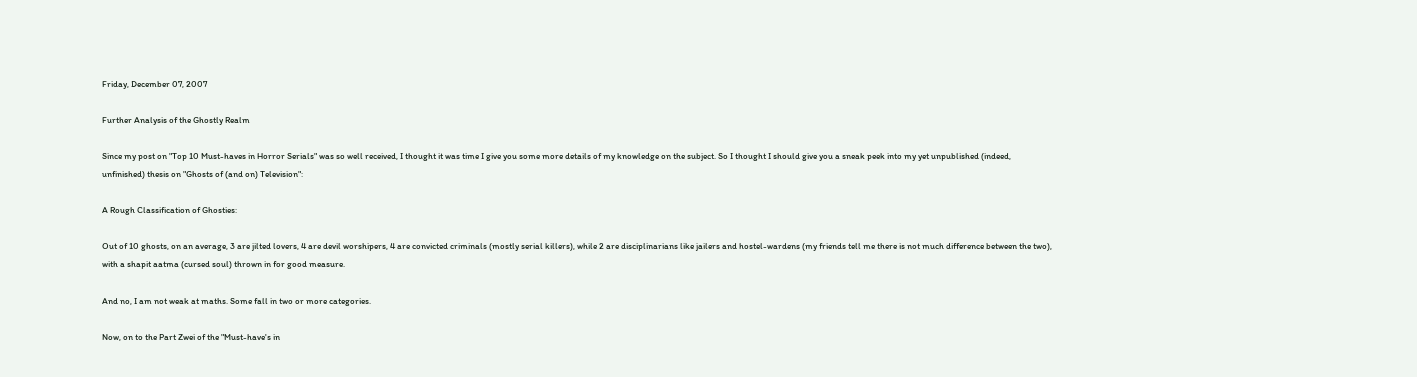Friday, December 07, 2007

Further Analysis of the Ghostly Realm

Since my post on "Top 10 Must-haves in Horror Serials" was so well received, I thought it was time I give you some more details of my knowledge on the subject. So I thought I should give you a sneak peek into my yet unpublished (indeed, unfinished) thesis on "Ghosts of (and on) Television":

A Rough Classification of Ghosties:

Out of 10 ghosts, on an average, 3 are jilted lovers, 4 are devil worshipers, 4 are convicted criminals (mostly serial killers), while 2 are disciplinarians like jailers and hostel-wardens (my friends tell me there is not much difference between the two), with a shapit aatma (cursed soul) thrown in for good measure.

And no, I am not weak at maths. Some fall in two or more categories.

Now, on to the Part Zwei of the "Must-have's in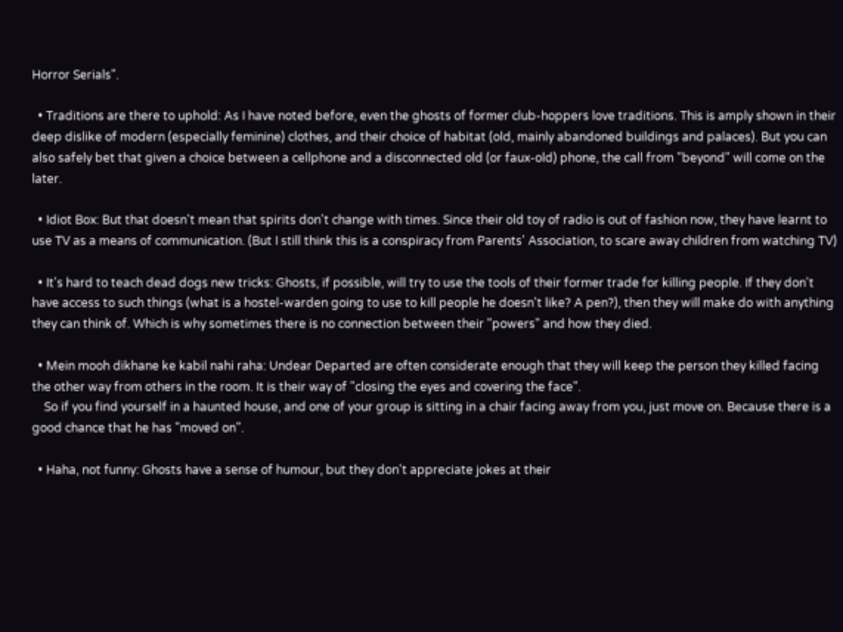Horror Serials".

  • Traditions are there to uphold: As I have noted before, even the ghosts of former club-hoppers love traditions. This is amply shown in their deep dislike of modern (especially feminine) clothes, and their choice of habitat (old, mainly abandoned buildings and palaces). But you can also safely bet that given a choice between a cellphone and a disconnected old (or faux-old) phone, the call from "beyond" will come on the later.

  • Idiot Box: But that doesn't mean that spirits don't change with times. Since their old toy of radio is out of fashion now, they have learnt to use TV as a means of communication. (But I still think this is a conspiracy from Parents' Association, to scare away children from watching TV)

  • It's hard to teach dead dogs new tricks: Ghosts, if possible, will try to use the tools of their former trade for killing people. If they don't have access to such things (what is a hostel-warden going to use to kill people he doesn't like? A pen?), then they will make do with anything they can think of. Which is why sometimes there is no connection between their "powers" and how they died.

  • Mein mooh dikhane ke kabil nahi raha: Undear Departed are often considerate enough that they will keep the person they killed facing the other way from others in the room. It is their way of "closing the eyes and covering the face".
    So if you find yourself in a haunted house, and one of your group is sitting in a chair facing away from you, just move on. Because there is a good chance that he has "moved on".

  • Haha, not funny: Ghosts have a sense of humour, but they don't appreciate jokes at their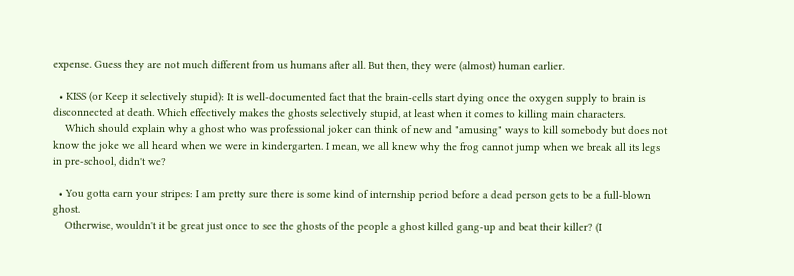expense. Guess they are not much different from us humans after all. But then, they were (almost) human earlier.

  • KISS (or Keep it selectively stupid): It is well-documented fact that the brain-cells start dying once the oxygen supply to brain is disconnected at death. Which effectively makes the ghosts selectively stupid, at least when it comes to killing main characters.
    Which should explain why a ghost who was professional joker can think of new and "amusing" ways to kill somebody but does not know the joke we all heard when we were in kindergarten. I mean, we all knew why the frog cannot jump when we break all its legs in pre-school, didn't we?

  • You gotta earn your stripes: I am pretty sure there is some kind of internship period before a dead person gets to be a full-blown ghost.
    Otherwise, wouldn't it be great just once to see the ghosts of the people a ghost killed gang-up and beat their killer? (I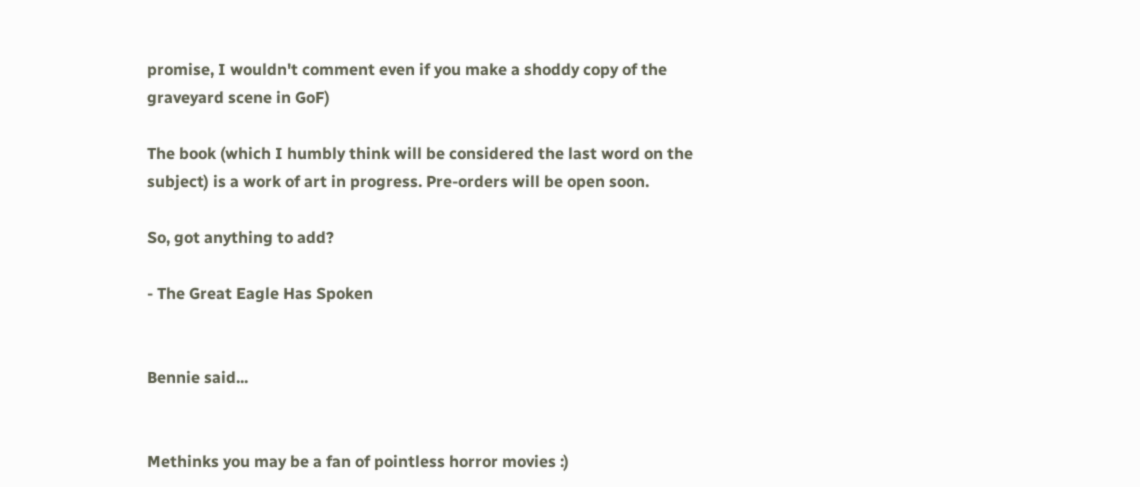promise, I wouldn't comment even if you make a shoddy copy of the graveyard scene in GoF)

The book (which I humbly think will be considered the last word on the subject) is a work of art in progress. Pre-orders will be open soon.

So, got anything to add?

- The Great Eagle Has Spoken


Bennie said...


Methinks you may be a fan of pointless horror movies :)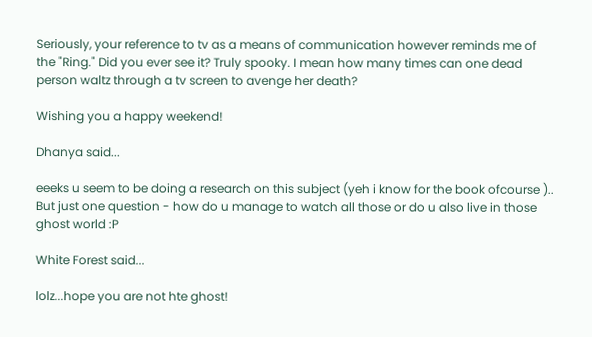Seriously, your reference to tv as a means of communication however reminds me of the "Ring." Did you ever see it? Truly spooky. I mean how many times can one dead person waltz through a tv screen to avenge her death?

Wishing you a happy weekend!

Dhanya said...

eeeks u seem to be doing a research on this subject (yeh i know for the book ofcourse ).. But just one question - how do u manage to watch all those or do u also live in those ghost world :P

White Forest said...

lolz...hope you are not hte ghost!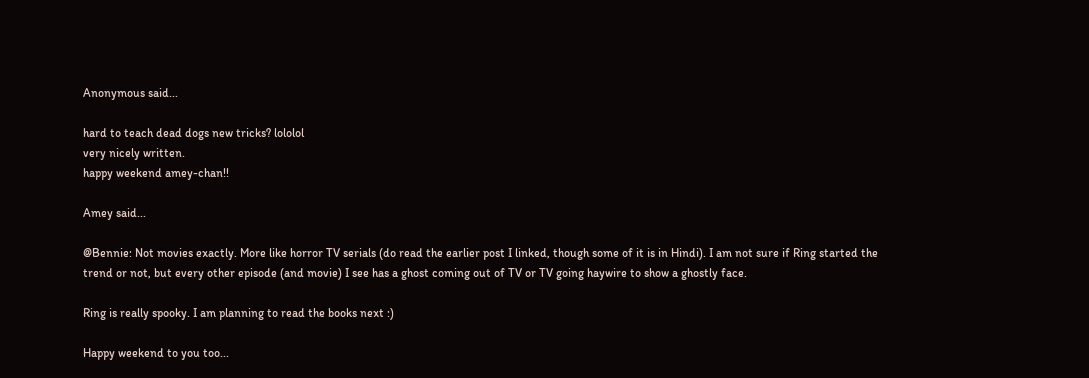Anonymous said...

hard to teach dead dogs new tricks? lololol
very nicely written.
happy weekend amey-chan!!

Amey said...

@Bennie: Not movies exactly. More like horror TV serials (do read the earlier post I linked, though some of it is in Hindi). I am not sure if Ring started the trend or not, but every other episode (and movie) I see has a ghost coming out of TV or TV going haywire to show a ghostly face.

Ring is really spooky. I am planning to read the books next :)

Happy weekend to you too...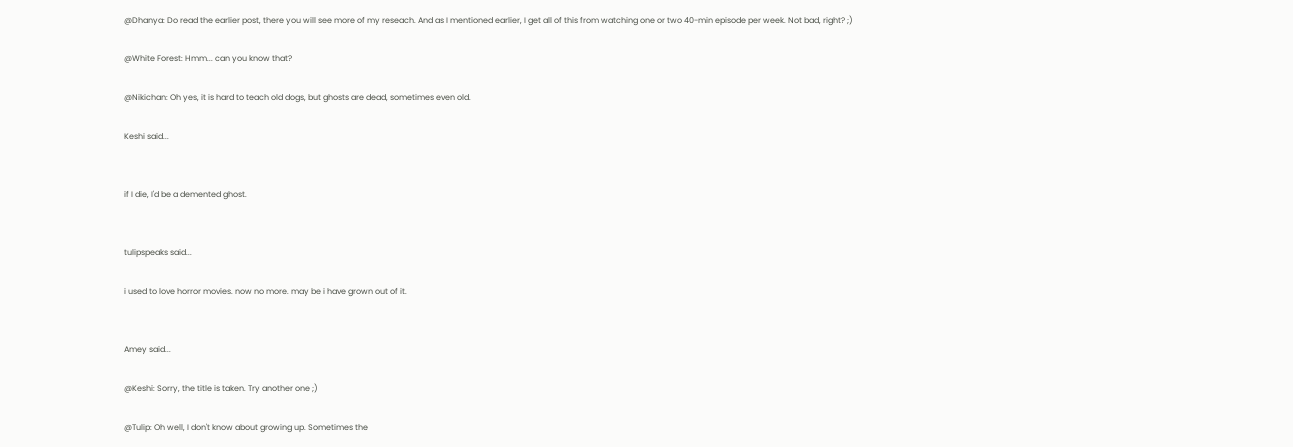@Dhanya: Do read the earlier post, there you will see more of my reseach. And as I mentioned earlier, I get all of this from watching one or two 40-min episode per week. Not bad, right? ;)

@White Forest: Hmm... can you know that?

@Nikichan: Oh yes, it is hard to teach old dogs, but ghosts are dead, sometimes even old.

Keshi said...


if I die, I'd be a demented ghost.


tulipspeaks said...

i used to love horror movies. now no more. may be i have grown out of it.


Amey said...

@Keshi: Sorry, the title is taken. Try another one ;)

@Tulip: Oh well, I don't know about growing up. Sometimes the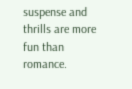suspense and thrills are more fun than romance.